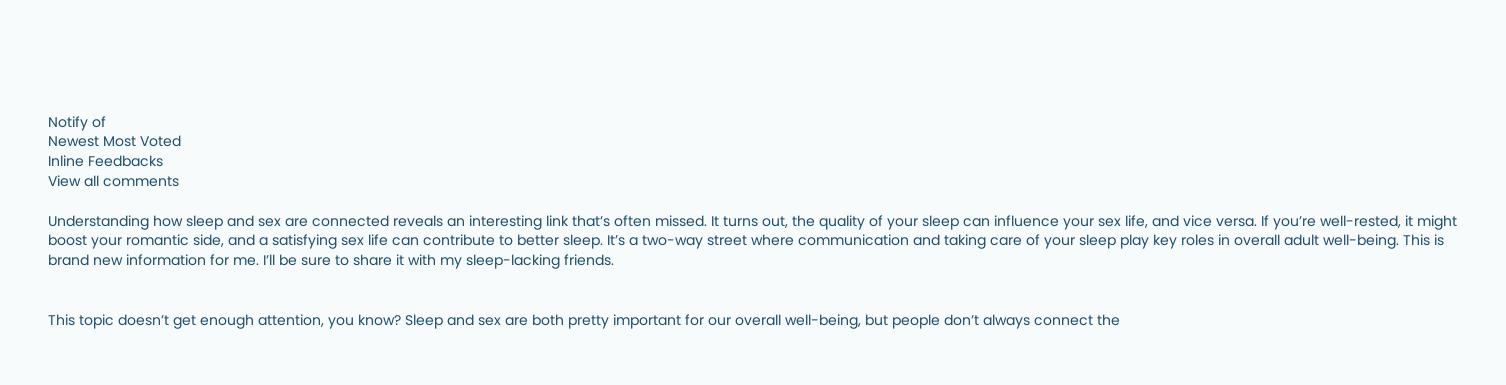Notify of
Newest Most Voted
Inline Feedbacks
View all comments

Understanding how sleep and sex are connected reveals an interesting link that’s often missed. It turns out, the quality of your sleep can influence your sex life, and vice versa. If you’re well-rested, it might boost your romantic side, and a satisfying sex life can contribute to better sleep. It’s a two-way street where communication and taking care of your sleep play key roles in overall adult well-being. This is brand new information for me. I’ll be sure to share it with my sleep-lacking friends.


This topic doesn’t get enough attention, you know? Sleep and sex are both pretty important for our overall well-being, but people don’t always connect the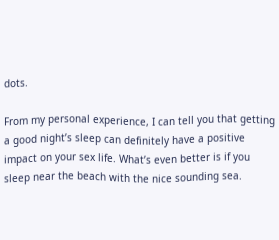dots.

From my personal experience, I can tell you that getting a good night’s sleep can definitely have a positive impact on your sex life. What’s even better is if you sleep near the beach with the nice sounding sea.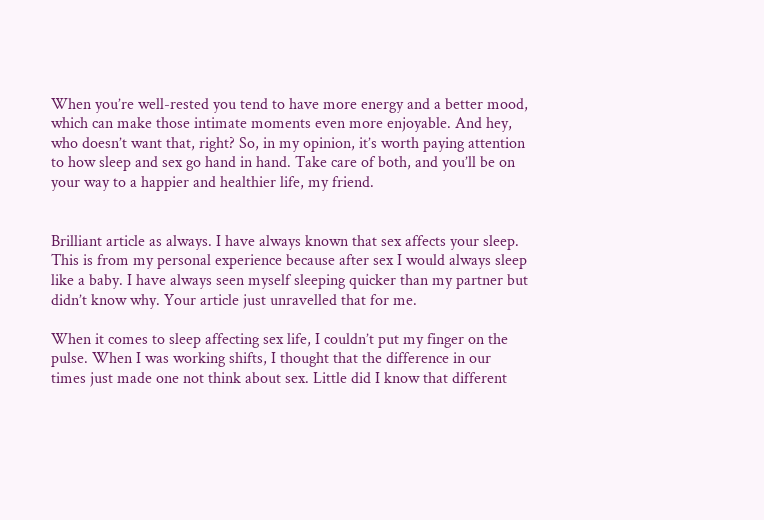When you’re well-rested you tend to have more energy and a better mood, which can make those intimate moments even more enjoyable. And hey, who doesn’t want that, right? So, in my opinion, it’s worth paying attention to how sleep and sex go hand in hand. Take care of both, and you’ll be on your way to a happier and healthier life, my friend.


Brilliant article as always. I have always known that sex affects your sleep. This is from my personal experience because after sex I would always sleep like a baby. I have always seen myself sleeping quicker than my partner but didn’t know why. Your article just unravelled that for me.

When it comes to sleep affecting sex life, I couldn’t put my finger on the pulse. When I was working shifts, I thought that the difference in our times just made one not think about sex. Little did I know that different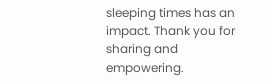sleeping times has an impact. Thank you for sharing and empowering.